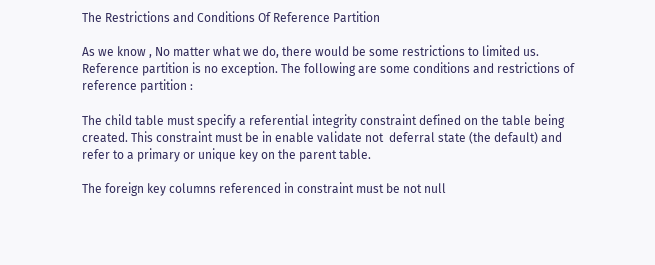The Restrictions and Conditions Of Reference Partition

As we know , No matter what we do, there would be some restrictions to limited us. Reference partition is no exception. The following are some conditions and restrictions of reference partition :

The child table must specify a referential integrity constraint defined on the table being created. This constraint must be in enable validate not  deferral state (the default) and refer to a primary or unique key on the parent table.

The foreign key columns referenced in constraint must be not null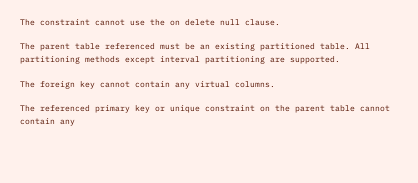The constraint cannot use the on delete null clause.

The parent table referenced must be an existing partitioned table. All partitioning methods except interval partitioning are supported.

The foreign key cannot contain any virtual columns.

The referenced primary key or unique constraint on the parent table cannot contain any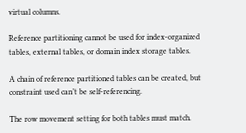virtual columns.

Reference partitioning cannot be used for index-organized tables, external tables, or domain index storage tables.

A chain of reference partitioned tables can be created, but constraint used can’t be self-referencing.

The row movement setting for both tables must match.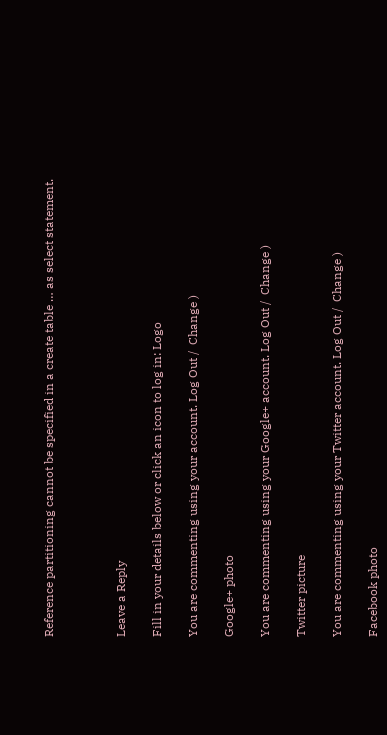Reference partitioning cannot be specified in a create table … as select statement.



Leave a Reply

Fill in your details below or click an icon to log in: Logo

You are commenting using your account. Log Out /  Change )

Google+ photo

You are commenting using your Google+ account. Log Out /  Change )

Twitter picture

You are commenting using your Twitter account. Log Out /  Change )

Facebook photo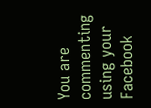You are commenting using your Facebook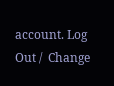account. Log Out /  Change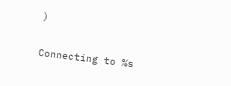)


Connecting to %s